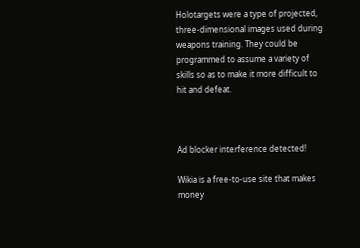Holotargets were a type of projected, three-dimensional images used during weapons training. They could be programmed to assume a variety of skills so as to make it more difficult to hit and defeat.



Ad blocker interference detected!

Wikia is a free-to-use site that makes money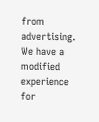from advertising. We have a modified experience for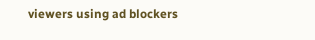viewers using ad blockers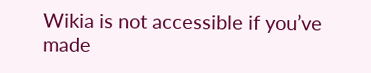Wikia is not accessible if you’ve made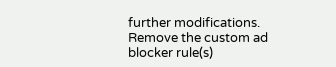further modifications. Remove the custom ad blocker rule(s)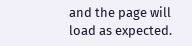and the page will load as expected.